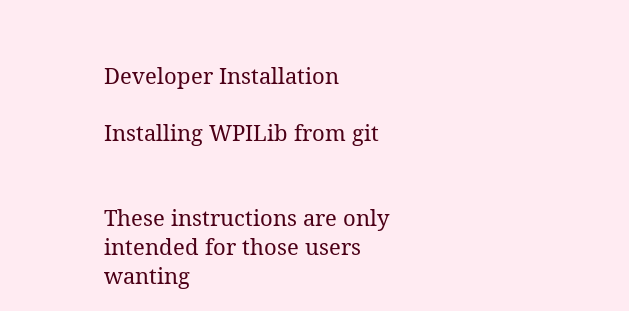Developer Installation

Installing WPILib from git


These instructions are only intended for those users wanting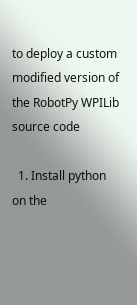to deploy a custom modified version of the RobotPy WPILib source code

  1. Install python on the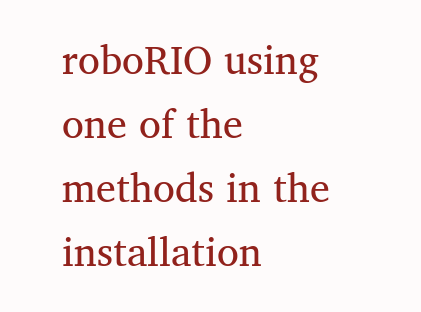roboRIO using one of the methods in the installation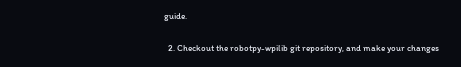guide.

  2. Checkout the robotpy-wpilib git repository, and make your changes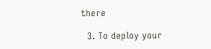there

  3. To deploy your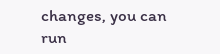changes, you can run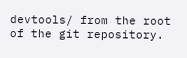devtools/ from the root of the git repository.